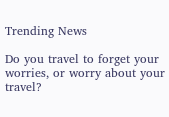Trending News

Do you travel to forget your worries, or worry about your travel?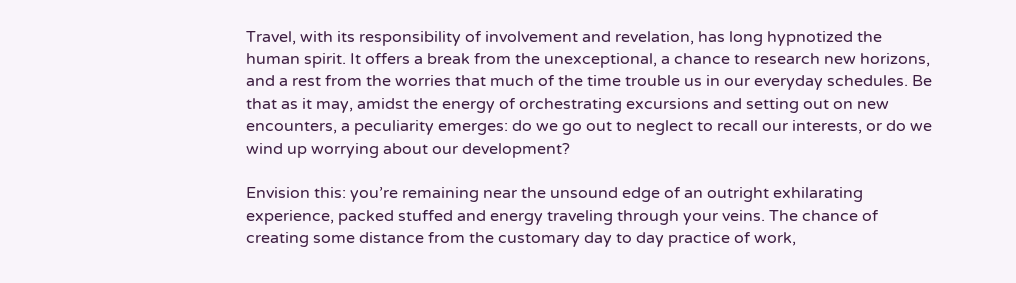Travel, with its responsibility of involvement and revelation, has long hypnotized the human spirit. It offers a break from the unexceptional, a chance to research new horizons, and a rest from the worries that much of the time trouble us in our everyday schedules. Be that as it may, amidst the energy of orchestrating excursions and setting out on new encounters, a peculiarity emerges: do we go out to neglect to recall our interests, or do we wind up worrying about our development?

Envision this: you’re remaining near the unsound edge of an outright exhilarating experience, packed stuffed and energy traveling through your veins. The chance of creating some distance from the customary day to day practice of work,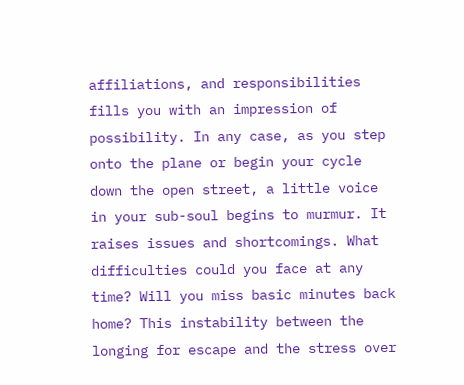affiliations, and responsibilities fills you with an impression of possibility. In any case, as you step onto the plane or begin your cycle down the open street, a little voice in your sub-soul begins to murmur. It raises issues and shortcomings. What difficulties could you face at any time? Will you miss basic minutes back home? This instability between the longing for escape and the stress over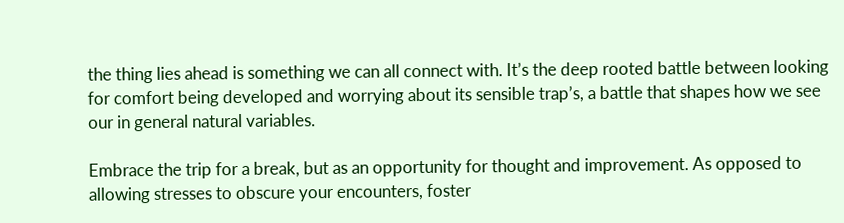the thing lies ahead is something we can all connect with. It’s the deep rooted battle between looking for comfort being developed and worrying about its sensible trap’s, a battle that shapes how we see our in general natural variables.

Embrace the trip for a break, but as an opportunity for thought and improvement. As opposed to allowing stresses to obscure your encounters, foster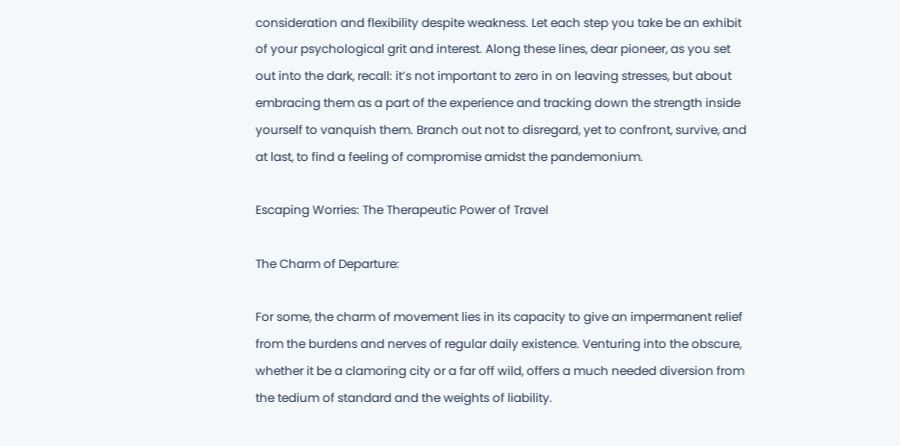consideration and flexibility despite weakness. Let each step you take be an exhibit of your psychological grit and interest. Along these lines, dear pioneer, as you set out into the dark, recall: it’s not important to zero in on leaving stresses, but about embracing them as a part of the experience and tracking down the strength inside yourself to vanquish them. Branch out not to disregard, yet to confront, survive, and at last, to find a feeling of compromise amidst the pandemonium.

Escaping Worries: The Therapeutic Power of Travel

The Charm of Departure:

For some, the charm of movement lies in its capacity to give an impermanent relief from the burdens and nerves of regular daily existence. Venturing into the obscure, whether it be a clamoring city or a far off wild, offers a much needed diversion from the tedium of standard and the weights of liability.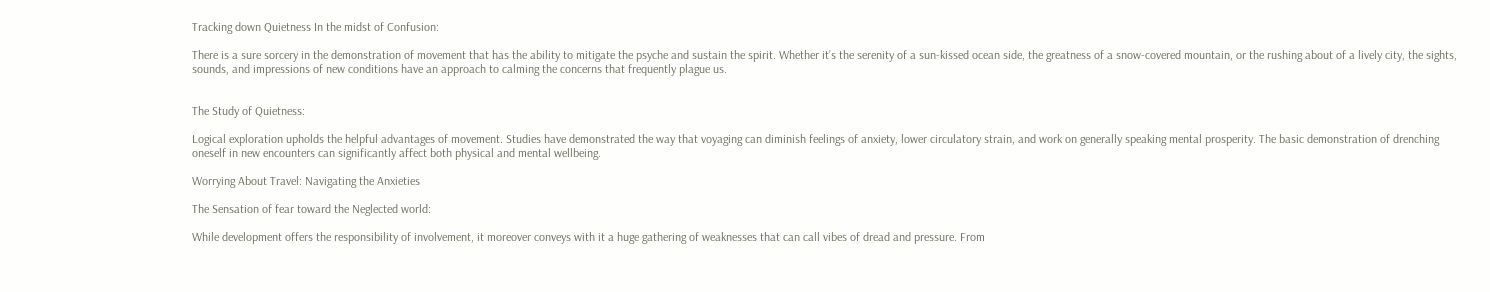Tracking down Quietness In the midst of Confusion:

There is a sure sorcery in the demonstration of movement that has the ability to mitigate the psyche and sustain the spirit. Whether it’s the serenity of a sun-kissed ocean side, the greatness of a snow-covered mountain, or the rushing about of a lively city, the sights, sounds, and impressions of new conditions have an approach to calming the concerns that frequently plague us.


The Study of Quietness:

Logical exploration upholds the helpful advantages of movement. Studies have demonstrated the way that voyaging can diminish feelings of anxiety, lower circulatory strain, and work on generally speaking mental prosperity. The basic demonstration of drenching oneself in new encounters can significantly affect both physical and mental wellbeing.

Worrying About Travel: Navigating the Anxieties

The Sensation of fear toward the Neglected world:

While development offers the responsibility of involvement, it moreover conveys with it a huge gathering of weaknesses that can call vibes of dread and pressure. From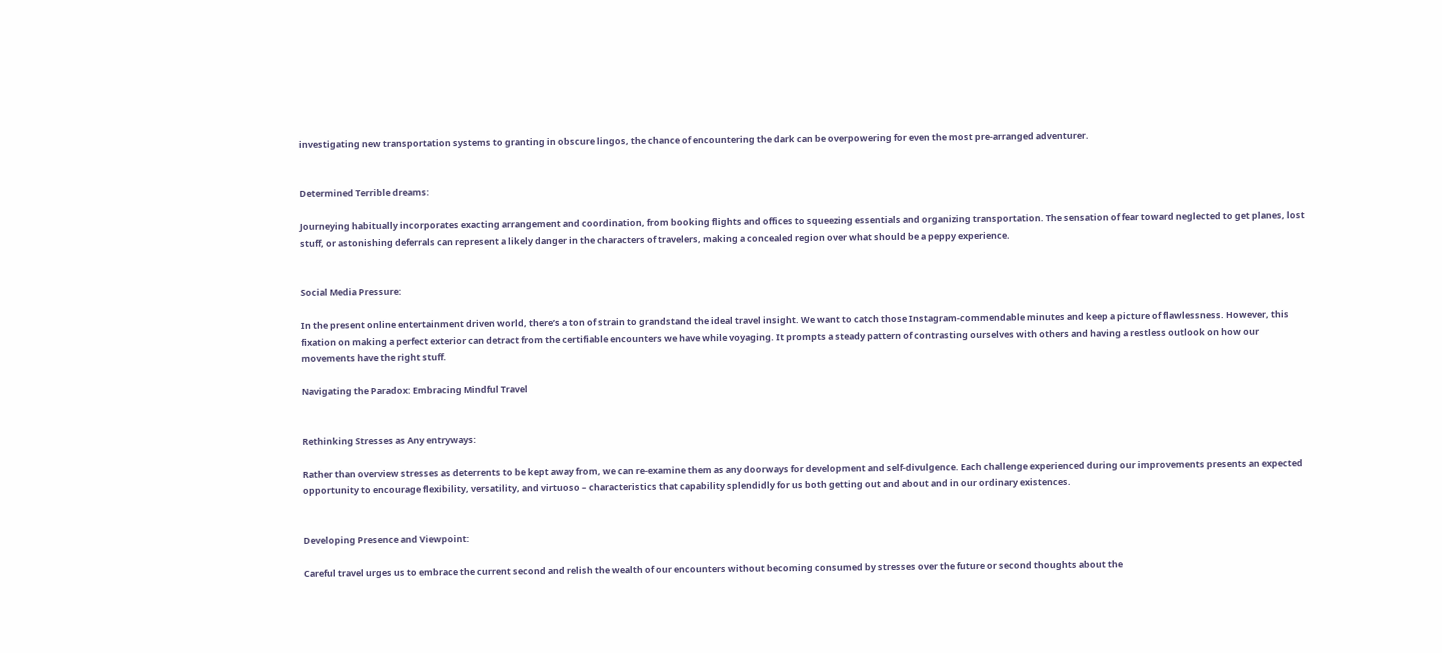investigating new transportation systems to granting in obscure lingos, the chance of encountering the dark can be overpowering for even the most pre-arranged adventurer.


Determined Terrible dreams:

Journeying habitually incorporates exacting arrangement and coordination, from booking flights and offices to squeezing essentials and organizing transportation. The sensation of fear toward neglected to get planes, lost stuff, or astonishing deferrals can represent a likely danger in the characters of travelers, making a concealed region over what should be a peppy experience.


Social Media Pressure:

In the present online entertainment driven world, there’s a ton of strain to grandstand the ideal travel insight. We want to catch those Instagram-commendable minutes and keep a picture of flawlessness. However, this fixation on making a perfect exterior can detract from the certifiable encounters we have while voyaging. It prompts a steady pattern of contrasting ourselves with others and having a restless outlook on how our movements have the right stuff.

Navigating the Paradox: Embracing Mindful Travel


Rethinking Stresses as Any entryways:

Rather than overview stresses as deterrents to be kept away from, we can re-examine them as any doorways for development and self-divulgence. Each challenge experienced during our improvements presents an expected opportunity to encourage flexibility, versatility, and virtuoso – characteristics that capability splendidly for us both getting out and about and in our ordinary existences.


Developing Presence and Viewpoint:

Careful travel urges us to embrace the current second and relish the wealth of our encounters without becoming consumed by stresses over the future or second thoughts about the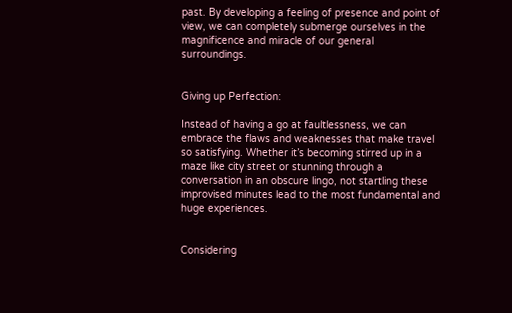past. By developing a feeling of presence and point of view, we can completely submerge ourselves in the magnificence and miracle of our general surroundings.


Giving up Perfection:

Instead of having a go at faultlessness, we can embrace the flaws and weaknesses that make travel so satisfying. Whether it’s becoming stirred up in a maze like city street or stunning through a conversation in an obscure lingo, not startling these improvised minutes lead to the most fundamental and huge experiences.


Considering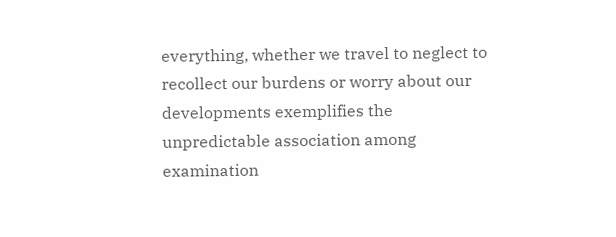everything, whether we travel to neglect to recollect our burdens or worry about our developments exemplifies the unpredictable association among examination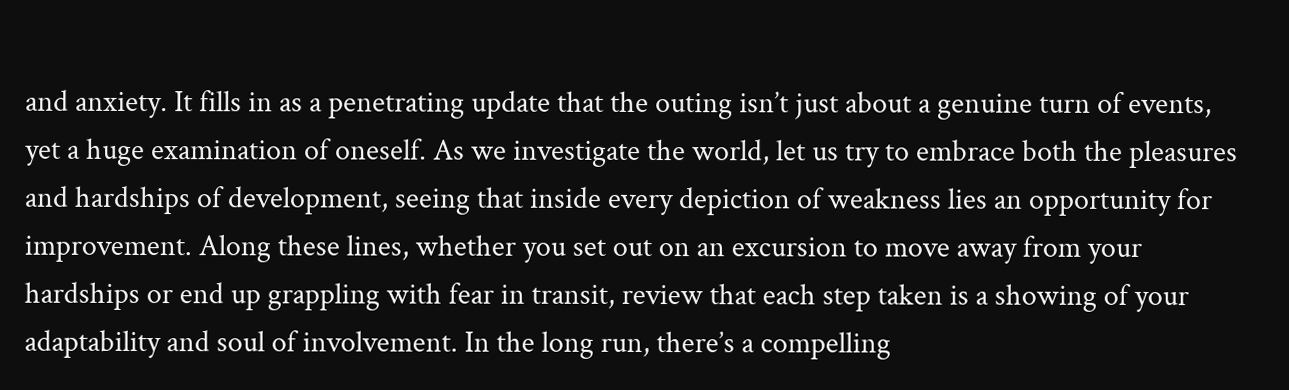and anxiety. It fills in as a penetrating update that the outing isn’t just about a genuine turn of events, yet a huge examination of oneself. As we investigate the world, let us try to embrace both the pleasures and hardships of development, seeing that inside every depiction of weakness lies an opportunity for improvement. Along these lines, whether you set out on an excursion to move away from your hardships or end up grappling with fear in transit, review that each step taken is a showing of your adaptability and soul of involvement. In the long run, there’s a compelling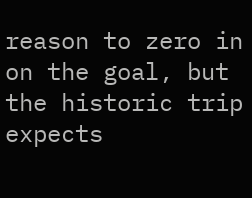reason to zero in on the goal, but the historic trip expects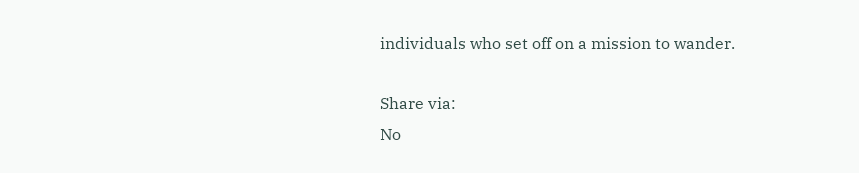individuals who set off on a mission to wander.

Share via:
No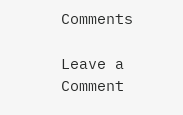Comments

Leave a Comment